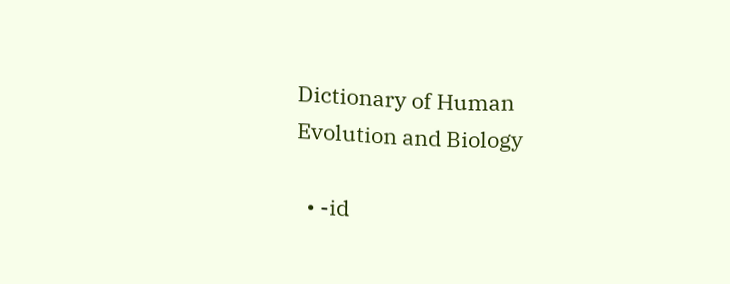Dictionary of Human Evolution and Biology

  • -id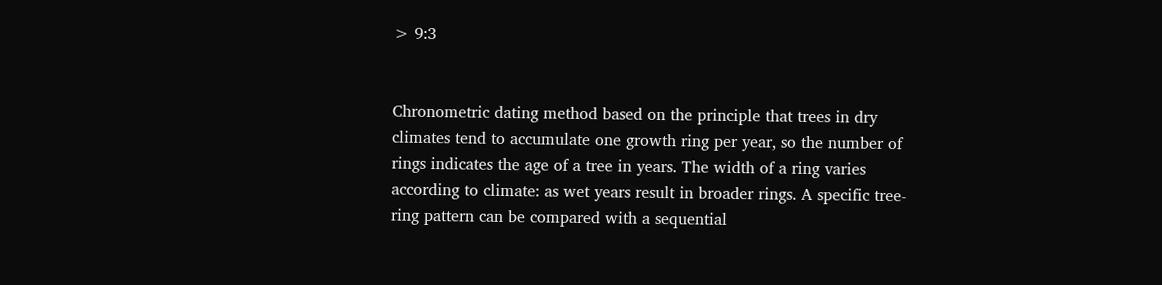> 9:3


Chronometric dating method based on the principle that trees in dry climates tend to accumulate one growth ring per year, so the number of rings indicates the age of a tree in years. The width of a ring varies according to climate: as wet years result in broader rings. A specific tree-ring pattern can be compared with a sequential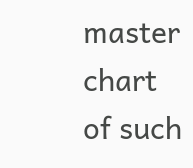master chart of such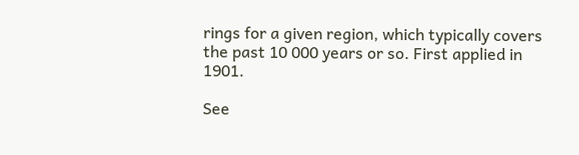rings for a given region, which typically covers the past 10 000 years or so. First applied in 1901.

See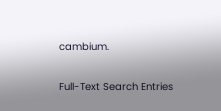cambium.

Full-Text Search Entries